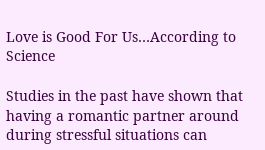Love is Good For Us…According to Science

Studies in the past have shown that having a romantic partner around during stressful situations can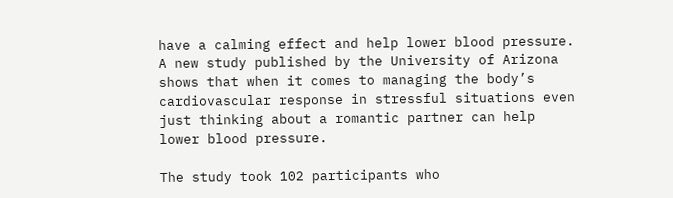have a calming effect and help lower blood pressure. A new study published by the University of Arizona shows that when it comes to managing the body’s cardiovascular response in stressful situations even just thinking about a romantic partner can help lower blood pressure.

The study took 102 participants who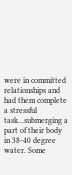were in committed relationships and had them complete a stressful task…submerging a part of their body in 38-40 degree water. Some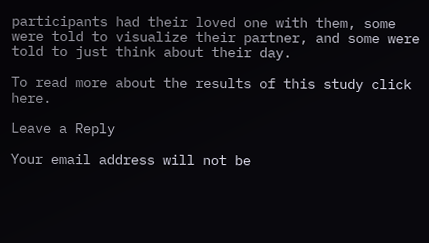participants had their loved one with them, some were told to visualize their partner, and some were told to just think about their day.

To read more about the results of this study click here.

Leave a Reply

Your email address will not be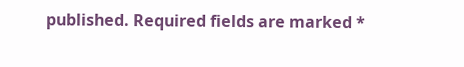published. Required fields are marked *